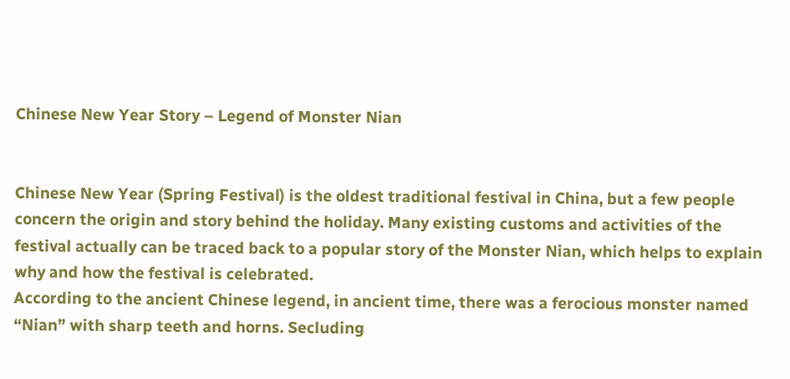Chinese New Year Story – Legend of Monster Nian


Chinese New Year (Spring Festival) is the oldest traditional festival in China, but a few people concern the origin and story behind the holiday. Many existing customs and activities of the festival actually can be traced back to a popular story of the Monster Nian, which helps to explain why and how the festival is celebrated.
According to the ancient Chinese legend, in ancient time, there was a ferocious monster named “Nian” with sharp teeth and horns. Secluding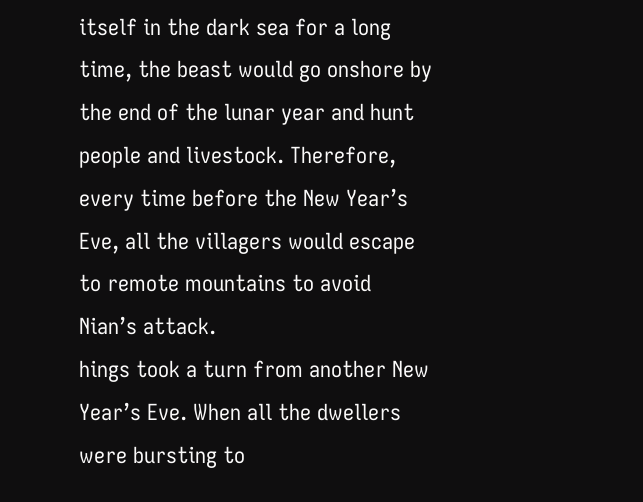itself in the dark sea for a long time, the beast would go onshore by the end of the lunar year and hunt people and livestock. Therefore, every time before the New Year’s Eve, all the villagers would escape to remote mountains to avoid Nian’s attack.
hings took a turn from another New Year’s Eve. When all the dwellers were bursting to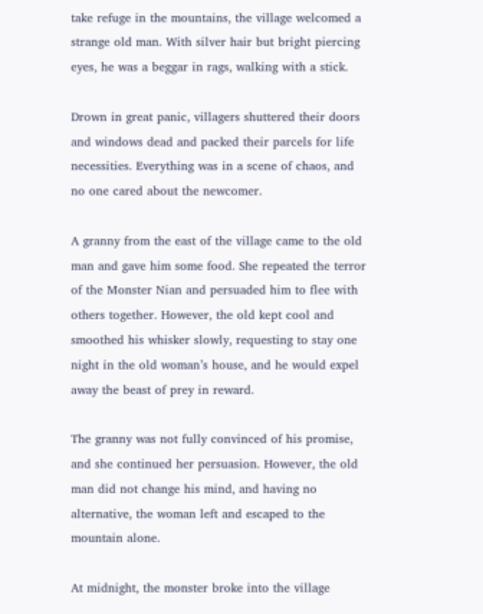take refuge in the mountains, the village welcomed a strange old man. With silver hair but bright piercing eyes, he was a beggar in rags, walking with a stick.

Drown in great panic, villagers shuttered their doors and windows dead and packed their parcels for life necessities. Everything was in a scene of chaos, and no one cared about the newcomer.

A granny from the east of the village came to the old man and gave him some food. She repeated the terror of the Monster Nian and persuaded him to flee with others together. However, the old kept cool and smoothed his whisker slowly, requesting to stay one night in the old woman’s house, and he would expel away the beast of prey in reward.

The granny was not fully convinced of his promise, and she continued her persuasion. However, the old man did not change his mind, and having no alternative, the woman left and escaped to the mountain alone.

At midnight, the monster broke into the village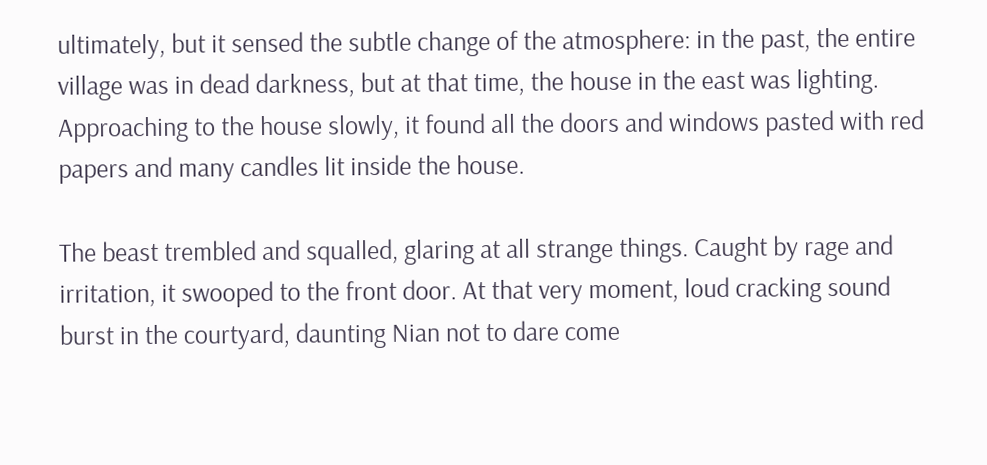ultimately, but it sensed the subtle change of the atmosphere: in the past, the entire village was in dead darkness, but at that time, the house in the east was lighting. Approaching to the house slowly, it found all the doors and windows pasted with red papers and many candles lit inside the house.

The beast trembled and squalled, glaring at all strange things. Caught by rage and irritation, it swooped to the front door. At that very moment, loud cracking sound burst in the courtyard, daunting Nian not to dare come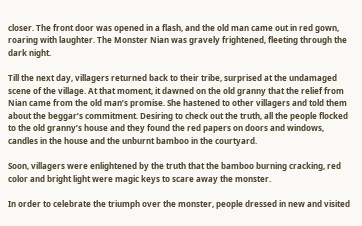closer. The front door was opened in a flash, and the old man came out in red gown, roaring with laughter. The Monster Nian was gravely frightened, fleeting through the dark night.

Till the next day, villagers returned back to their tribe, surprised at the undamaged scene of the village. At that moment, it dawned on the old granny that the relief from Nian came from the old man’s promise. She hastened to other villagers and told them about the beggar’s commitment. Desiring to check out the truth, all the people flocked to the old granny’s house and they found the red papers on doors and windows, candles in the house and the unburnt bamboo in the courtyard.

Soon, villagers were enlightened by the truth that the bamboo burning cracking, red color and bright light were magic keys to scare away the monster.

In order to celebrate the triumph over the monster, people dressed in new and visited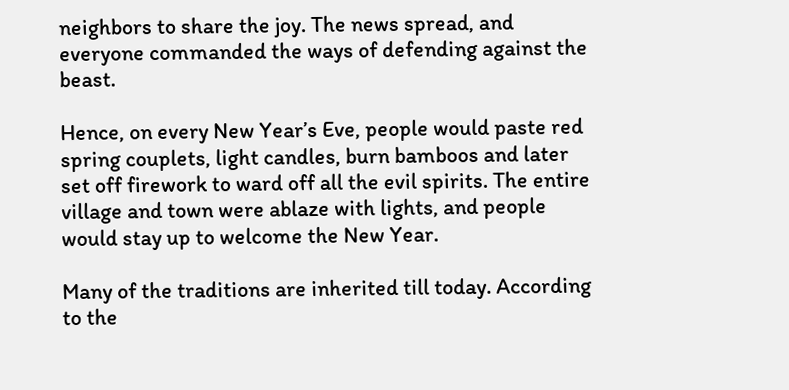neighbors to share the joy. The news spread, and everyone commanded the ways of defending against the beast.

Hence, on every New Year’s Eve, people would paste red spring couplets, light candles, burn bamboos and later set off firework to ward off all the evil spirits. The entire village and town were ablaze with lights, and people would stay up to welcome the New Year.

Many of the traditions are inherited till today. According to the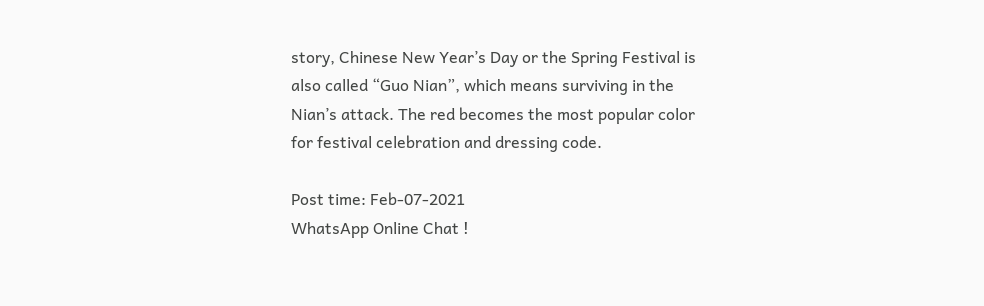story, Chinese New Year’s Day or the Spring Festival is also called “Guo Nian”, which means surviving in the Nian’s attack. The red becomes the most popular color for festival celebration and dressing code.

Post time: Feb-07-2021
WhatsApp Online Chat !